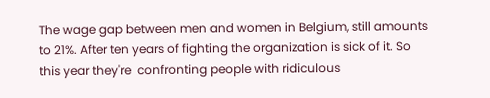The wage gap between men and women in Belgium, still amounts to 21%. After ten years of fighting the organization is sick of it. So this year they're  confronting people with ridiculous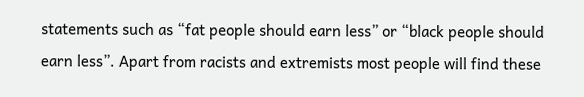statements such as “fat people should earn less” or “black people should earn less”. Apart from racists and extremists most people will find these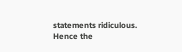statements ridiculous. Hence the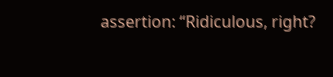assertion: “Ridiculous, right?